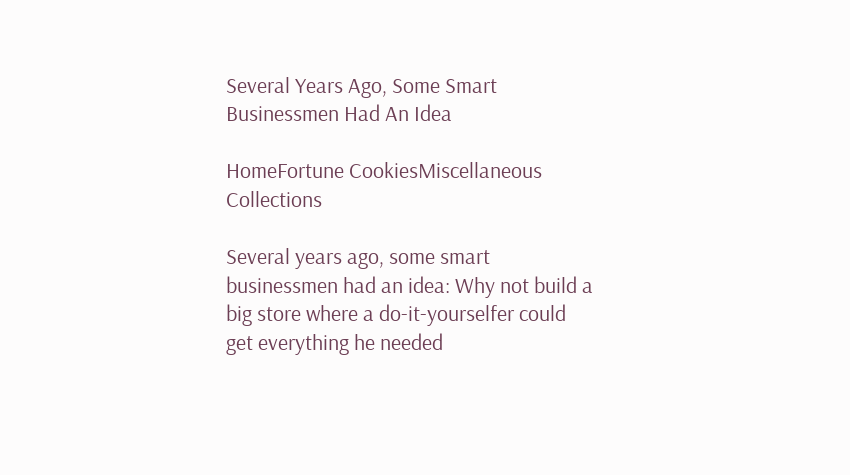Several Years Ago, Some Smart Businessmen Had An Idea

HomeFortune CookiesMiscellaneous Collections

Several years ago, some smart businessmen had an idea: Why not build a
big store where a do-it-yourselfer could get everything he needed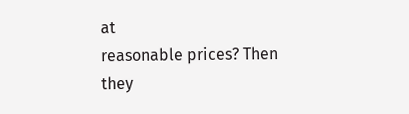at
reasonable prices? Then they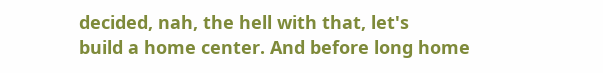decided, nah, the hell with that, let's
build a home center. And before long home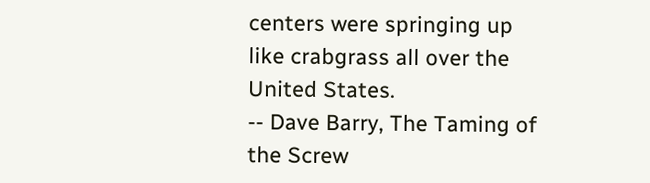centers were springing up
like crabgrass all over the United States.
-- Dave Barry, The Taming of the Screw